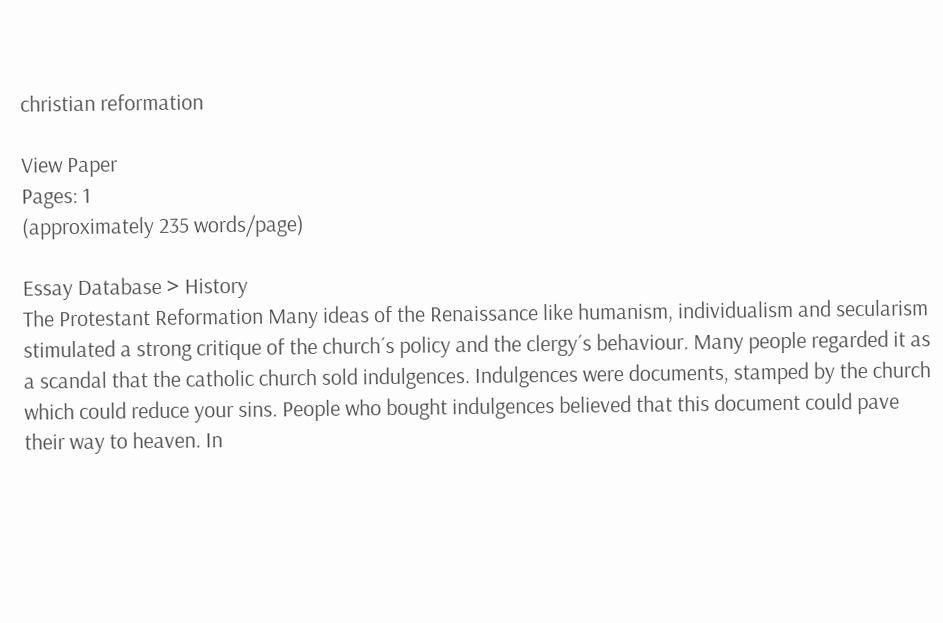christian reformation

View Paper
Pages: 1
(approximately 235 words/page)

Essay Database > History
The Protestant Reformation Many ideas of the Renaissance like humanism, individualism and secularism stimulated a strong critique of the church´s policy and the clergy´s behaviour. Many people regarded it as a scandal that the catholic church sold indulgences. Indulgences were documents, stamped by the church which could reduce your sins. People who bought indulgences believed that this document could pave their way to heaven. In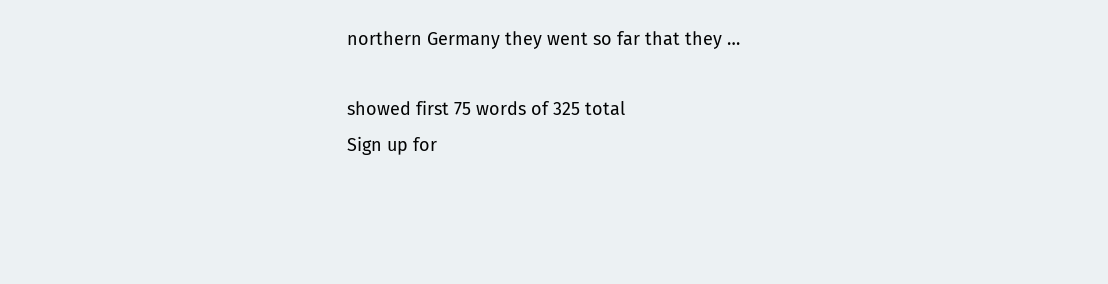northern Germany they went so far that they …

showed first 75 words of 325 total
Sign up for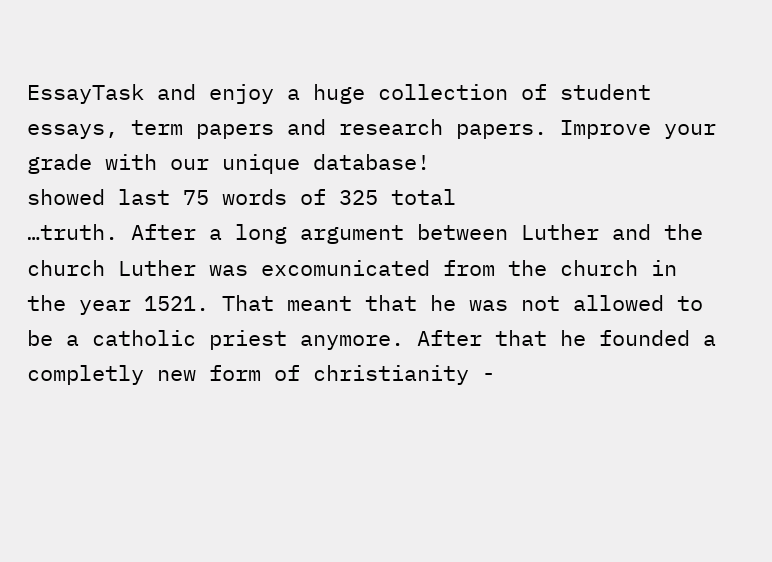EssayTask and enjoy a huge collection of student essays, term papers and research papers. Improve your grade with our unique database!
showed last 75 words of 325 total
…truth. After a long argument between Luther and the church Luther was excomunicated from the church in the year 1521. That meant that he was not allowed to be a catholic priest anymore. After that he founded a completly new form of christianity -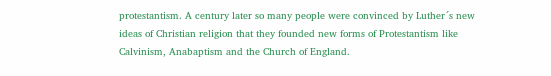protestantism. A century later so many people were convinced by Luther´s new ideas of Christian religion that they founded new forms of Protestantism like Calvinism, Anabaptism and the Church of England.